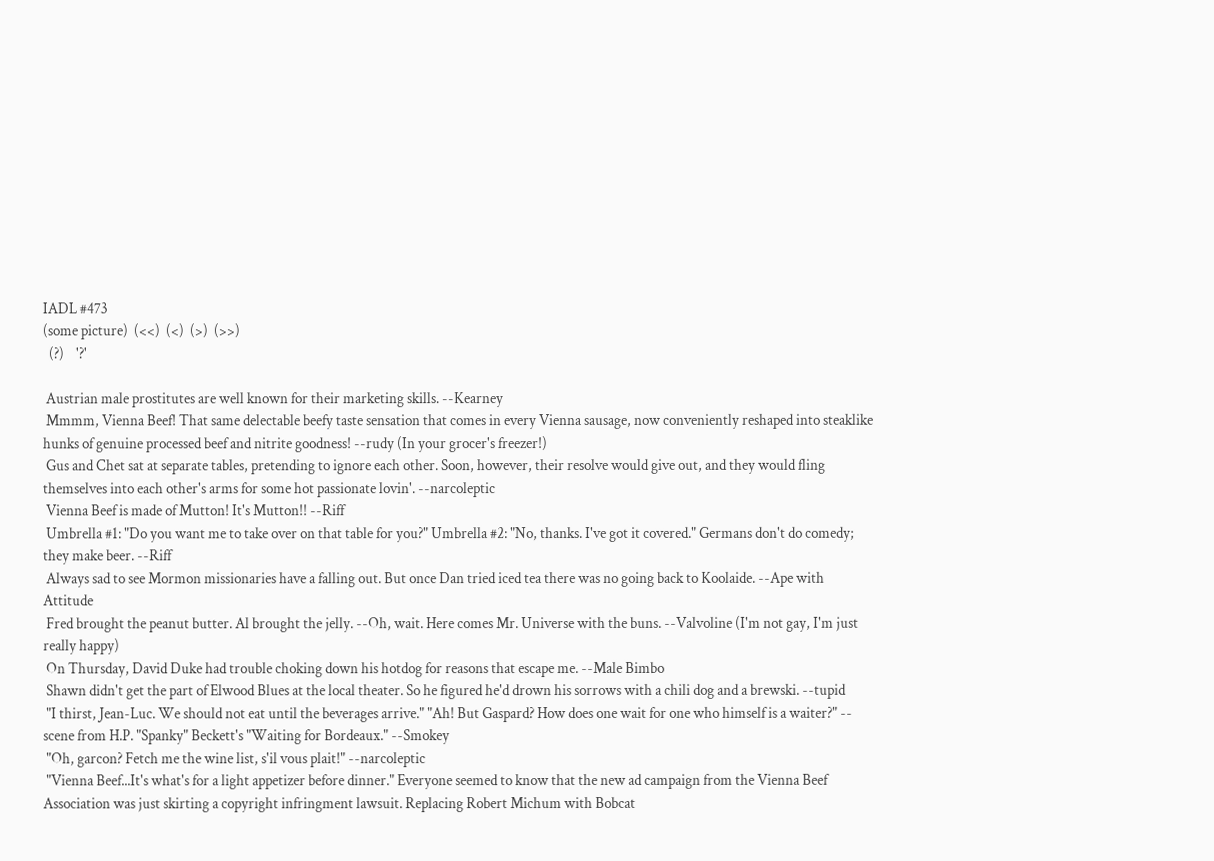IADL #473
(some picture)  (<<)  (<)  (>)  (>>)
  (?)    '?'

 Austrian male prostitutes are well known for their marketing skills. --Kearney
 Mmmm, Vienna Beef! That same delectable beefy taste sensation that comes in every Vienna sausage, now conveniently reshaped into steaklike hunks of genuine processed beef and nitrite goodness! --rudy (In your grocer's freezer!)
 Gus and Chet sat at separate tables, pretending to ignore each other. Soon, however, their resolve would give out, and they would fling themselves into each other's arms for some hot passionate lovin'. --narcoleptic
 Vienna Beef is made of Mutton! It's Mutton!! --Riff
 Umbrella #1: "Do you want me to take over on that table for you?" Umbrella #2: "No, thanks. I've got it covered." Germans don't do comedy; they make beer. --Riff
 Always sad to see Mormon missionaries have a falling out. But once Dan tried iced tea there was no going back to Koolaide. --Ape with Attitude
 Fred brought the peanut butter. Al brought the jelly. --Oh, wait. Here comes Mr. Universe with the buns. --Valvoline (I'm not gay, I'm just really happy)
 On Thursday, David Duke had trouble choking down his hotdog for reasons that escape me. --Male Bimbo
 Shawn didn't get the part of Elwood Blues at the local theater. So he figured he'd drown his sorrows with a chili dog and a brewski. --tupid
 "I thirst, Jean-Luc. We should not eat until the beverages arrive." "Ah! But Gaspard? How does one wait for one who himself is a waiter?" -- scene from H.P. "Spanky" Beckett's "Waiting for Bordeaux." --Smokey
 "Oh, garcon? Fetch me the wine list, s'il vous plait!" --narcoleptic
 "Vienna Beef...It's what's for a light appetizer before dinner." Everyone seemed to know that the new ad campaign from the Vienna Beef Association was just skirting a copyright infringment lawsuit. Replacing Robert Michum with Bobcat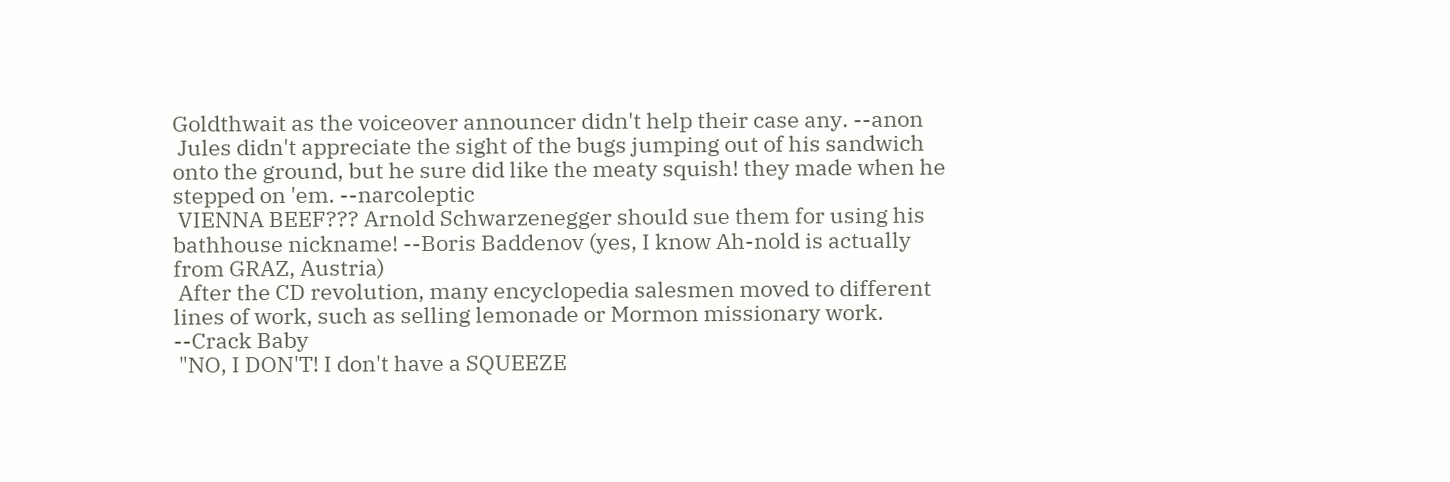Goldthwait as the voiceover announcer didn't help their case any. --anon
 Jules didn't appreciate the sight of the bugs jumping out of his sandwich onto the ground, but he sure did like the meaty squish! they made when he stepped on 'em. --narcoleptic
 VIENNA BEEF??? Arnold Schwarzenegger should sue them for using his bathhouse nickname! --Boris Baddenov (yes, I know Ah-nold is actually from GRAZ, Austria)
 After the CD revolution, many encyclopedia salesmen moved to different lines of work, such as selling lemonade or Mormon missionary work. --Crack Baby
 "NO, I DON'T! I don't have a SQUEEZE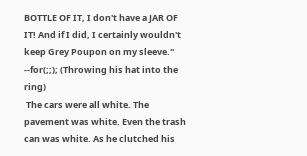BOTTLE OF IT, I don't have a JAR OF IT! And if I did, I certainly wouldn't keep Grey Poupon on my sleeve." --for(;;); (Throwing his hat into the ring)
 The cars were all white. The pavement was white. Even the trash can was white. As he clutched his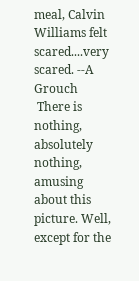meal, Calvin Williams felt scared....very scared. --A Grouch
 There is nothing, absolutely nothing, amusing about this picture. Well, except for the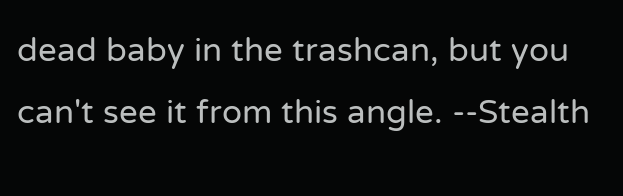dead baby in the trashcan, but you can't see it from this angle. --Stealth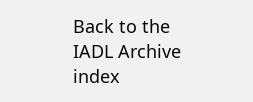Back to the IADL Archive index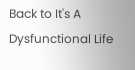Back to It's A Dysfunctional Life